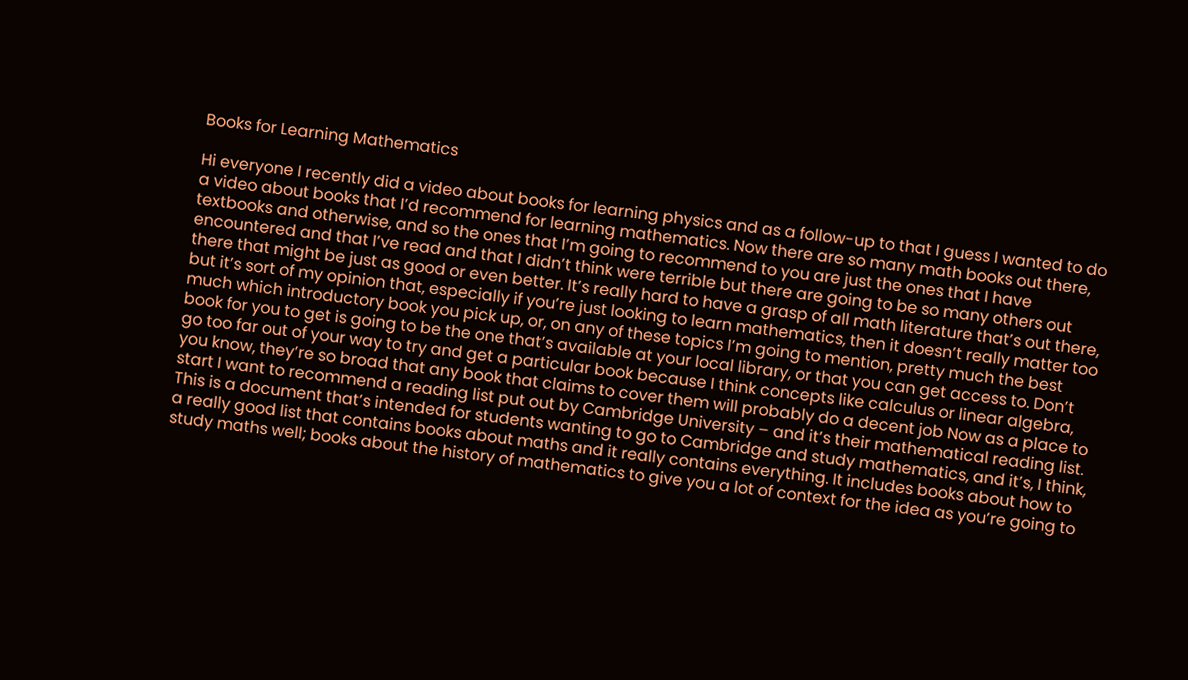Books for Learning Mathematics

Hi everyone I recently did a video about books for learning physics and as a follow-up to that I guess I wanted to do a video about books that I’d recommend for learning mathematics. Now there are so many math books out there, textbooks and otherwise, and so the ones that I’m going to recommend to you are just the ones that I have encountered and that I’ve read and that I didn’t think were terrible but there are going to be so many others out there that might be just as good or even better. It’s really hard to have a grasp of all math literature that’s out there, but it’s sort of my opinion that, especially if you’re just looking to learn mathematics, then it doesn’t really matter too much which introductory book you pick up, or, on any of these topics I’m going to mention, pretty much the best book for you to get is going to be the one that’s available at your local library, or that you can get access to. Don’t go too far out of your way to try and get a particular book because I think concepts like calculus or linear algebra, you know, they’re so broad that any book that claims to cover them will probably do a decent job Now as a place to start I want to recommend a reading list put out by Cambridge University – and it’s their mathematical reading list. This is a document that’s intended for students wanting to go to Cambridge and study mathematics, and it’s, I think, a really good list that contains books about maths and it really contains everything. It includes books about how to study maths well; books about the history of mathematics to give you a lot of context for the idea as you’re going to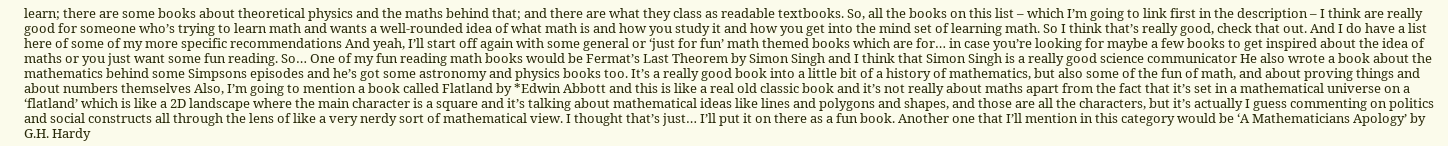learn; there are some books about theoretical physics and the maths behind that; and there are what they class as readable textbooks. So, all the books on this list – which I’m going to link first in the description – I think are really good for someone who’s trying to learn math and wants a well-rounded idea of what math is and how you study it and how you get into the mind set of learning math. So I think that’s really good, check that out. And I do have a list here of some of my more specific recommendations And yeah, I’ll start off again with some general or ‘just for fun’ math themed books which are for… in case you’re looking for maybe a few books to get inspired about the idea of maths or you just want some fun reading. So… One of my fun reading math books would be Fermat’s Last Theorem by Simon Singh and I think that Simon Singh is a really good science communicator He also wrote a book about the mathematics behind some Simpsons episodes and he’s got some astronomy and physics books too. It’s a really good book into a little bit of a history of mathematics, but also some of the fun of math, and about proving things and about numbers themselves Also, I’m going to mention a book called Flatland by *Edwin Abbott and this is like a real old classic book and it’s not really about maths apart from the fact that it’s set in a mathematical universe on a ‘flatland’ which is like a 2D landscape where the main character is a square and it’s talking about mathematical ideas like lines and polygons and shapes, and those are all the characters, but it’s actually I guess commenting on politics and social constructs all through the lens of like a very nerdy sort of mathematical view. I thought that’s just… I’ll put it on there as a fun book. Another one that I’ll mention in this category would be ‘A Mathematicians Apology’ by G.H. Hardy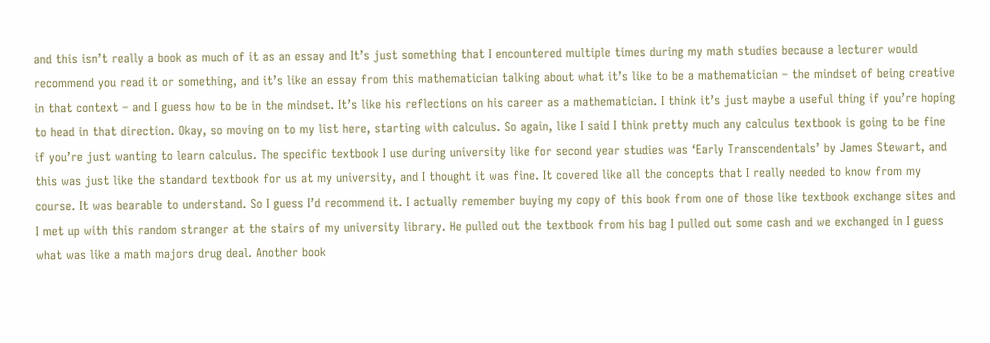and this isn’t really a book as much of it as an essay and It’s just something that I encountered multiple times during my math studies because a lecturer would recommend you read it or something, and it’s like an essay from this mathematician talking about what it’s like to be a mathematician – the mindset of being creative in that context – and I guess how to be in the mindset. It’s like his reflections on his career as a mathematician. I think it’s just maybe a useful thing if you’re hoping to head in that direction. Okay, so moving on to my list here, starting with calculus. So again, like I said I think pretty much any calculus textbook is going to be fine if you’re just wanting to learn calculus. The specific textbook I use during university like for second year studies was ‘Early Transcendentals’ by James Stewart, and this was just like the standard textbook for us at my university, and I thought it was fine. It covered like all the concepts that I really needed to know from my course. It was bearable to understand. So I guess I’d recommend it. I actually remember buying my copy of this book from one of those like textbook exchange sites and I met up with this random stranger at the stairs of my university library. He pulled out the textbook from his bag I pulled out some cash and we exchanged in I guess what was like a math majors drug deal. Another book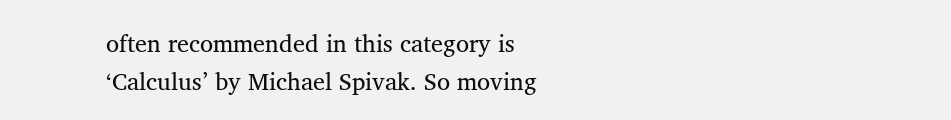often recommended in this category is ‘Calculus’ by Michael Spivak. So moving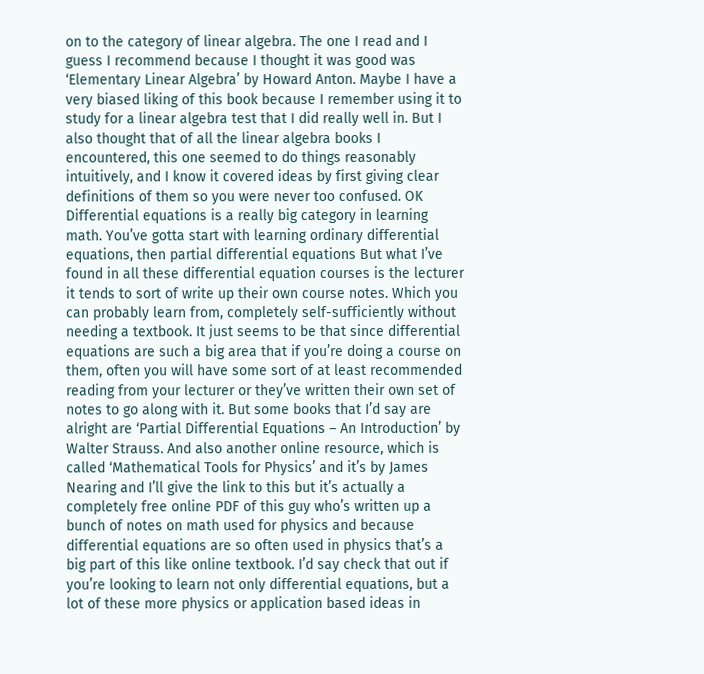on to the category of linear algebra. The one I read and I guess I recommend because I thought it was good was ‘Elementary Linear Algebra’ by Howard Anton. Maybe I have a very biased liking of this book because I remember using it to study for a linear algebra test that I did really well in. But I also thought that of all the linear algebra books I encountered, this one seemed to do things reasonably intuitively, and I know it covered ideas by first giving clear definitions of them so you were never too confused. OK Differential equations is a really big category in learning math. You’ve gotta start with learning ordinary differential equations, then partial differential equations But what I’ve found in all these differential equation courses is the lecturer it tends to sort of write up their own course notes. Which you can probably learn from, completely self-sufficiently without needing a textbook. It just seems to be that since differential equations are such a big area that if you’re doing a course on them, often you will have some sort of at least recommended reading from your lecturer or they’ve written their own set of notes to go along with it. But some books that I’d say are alright are ‘Partial Differential Equations – An Introduction’ by Walter Strauss. And also another online resource, which is called ‘Mathematical Tools for Physics’ and it’s by James Nearing and I’ll give the link to this but it’s actually a completely free online PDF of this guy who’s written up a bunch of notes on math used for physics and because differential equations are so often used in physics that’s a big part of this like online textbook. I’d say check that out if you’re looking to learn not only differential equations, but a lot of these more physics or application based ideas in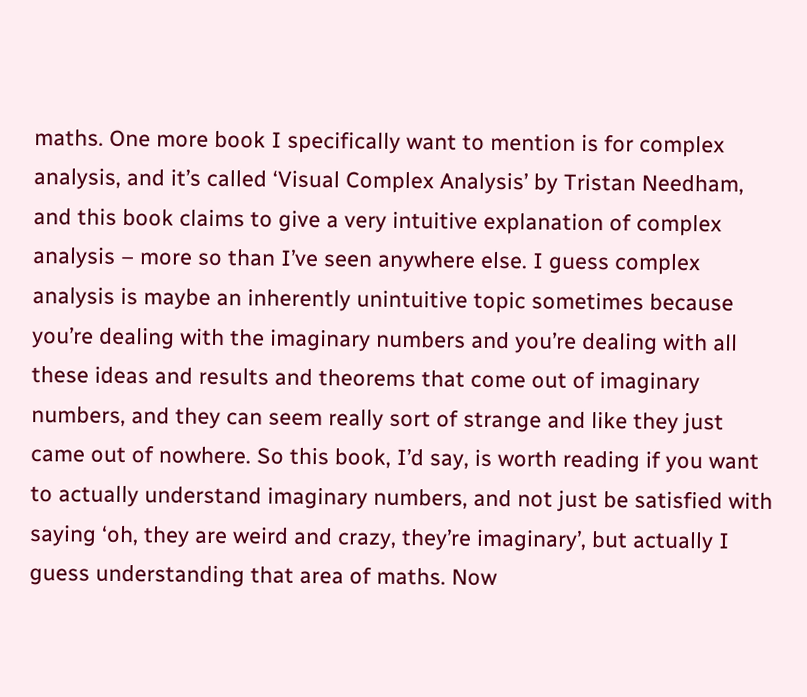maths. One more book I specifically want to mention is for complex analysis, and it’s called ‘Visual Complex Analysis’ by Tristan Needham, and this book claims to give a very intuitive explanation of complex analysis – more so than I’ve seen anywhere else. I guess complex analysis is maybe an inherently unintuitive topic sometimes because you’re dealing with the imaginary numbers and you’re dealing with all these ideas and results and theorems that come out of imaginary numbers, and they can seem really sort of strange and like they just came out of nowhere. So this book, I’d say, is worth reading if you want to actually understand imaginary numbers, and not just be satisfied with saying ‘oh, they are weird and crazy, they’re imaginary’, but actually I guess understanding that area of maths. Now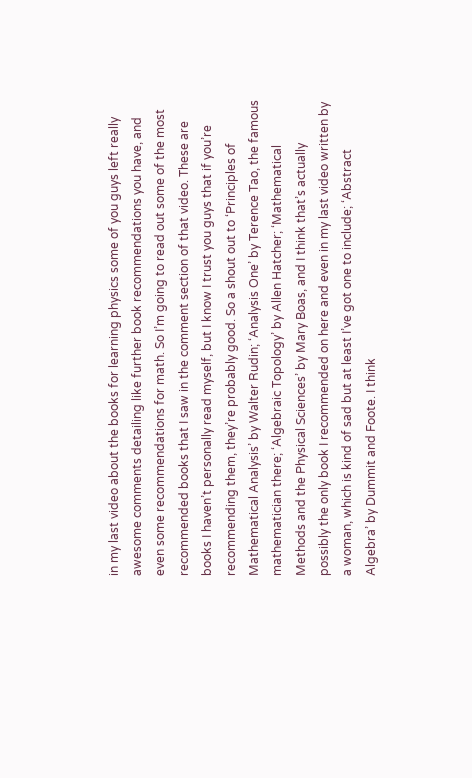in my last video about the books for learning physics some of you guys left really awesome comments detailing like further book recommendations you have, and even some recommendations for math. So I’m going to read out some of the most recommended books that I saw in the comment section of that video. These are books I haven’t personally read myself, but I know I trust you guys that if you’re recommending them, they’re probably good. So a shout out to ‘Principles of Mathematical Analysis’ by Walter Rudin; ‘Analysis One’ by Terence Tao, the famous mathematician there; ‘Algebraic Topology’ by Allen Hatcher; ‘Mathematical Methods and the Physical Sciences’ by Mary Boas, and I think that’s actually possibly the only book I recommended on here and even in my last video written by a woman, which is kind of sad but at least I’ve got one to include; ‘Abstract Algebra’ by Dummit and Foote. I think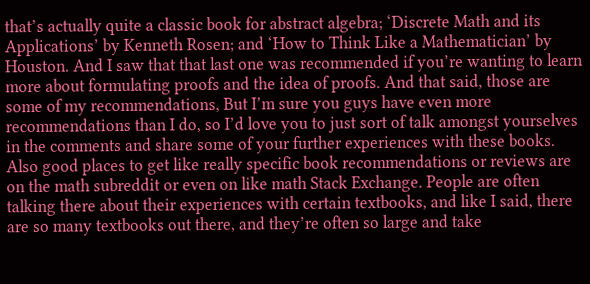that’s actually quite a classic book for abstract algebra; ‘Discrete Math and its Applications’ by Kenneth Rosen; and ‘How to Think Like a Mathematician’ by Houston. And I saw that that last one was recommended if you’re wanting to learn more about formulating proofs and the idea of proofs. And that said, those are some of my recommendations, But I’m sure you guys have even more recommendations than I do, so I’d love you to just sort of talk amongst yourselves in the comments and share some of your further experiences with these books. Also good places to get like really specific book recommendations or reviews are on the math subreddit or even on like math Stack Exchange. People are often talking there about their experiences with certain textbooks, and like I said, there are so many textbooks out there, and they’re often so large and take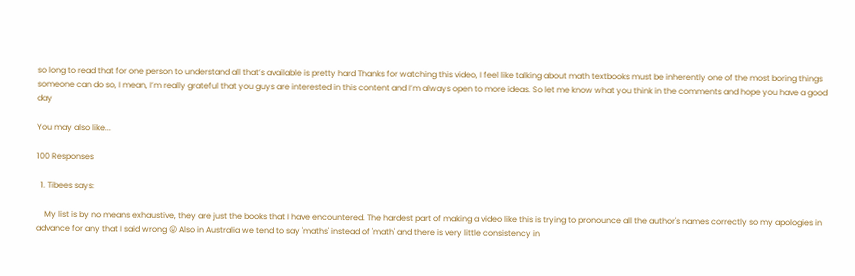so long to read that for one person to understand all that’s available is pretty hard Thanks for watching this video, I feel like talking about math textbooks must be inherently one of the most boring things someone can do so, I mean, I’m really grateful that you guys are interested in this content and I’m always open to more ideas. So let me know what you think in the comments and hope you have a good day

You may also like...

100 Responses

  1. Tibees says:

    My list is by no means exhaustive, they are just the books that I have encountered. The hardest part of making a video like this is trying to pronounce all the author's names correctly so my apologies in advance for any that I said wrong 😛 Also in Australia we tend to say 'maths' instead of 'math' and there is very little consistency in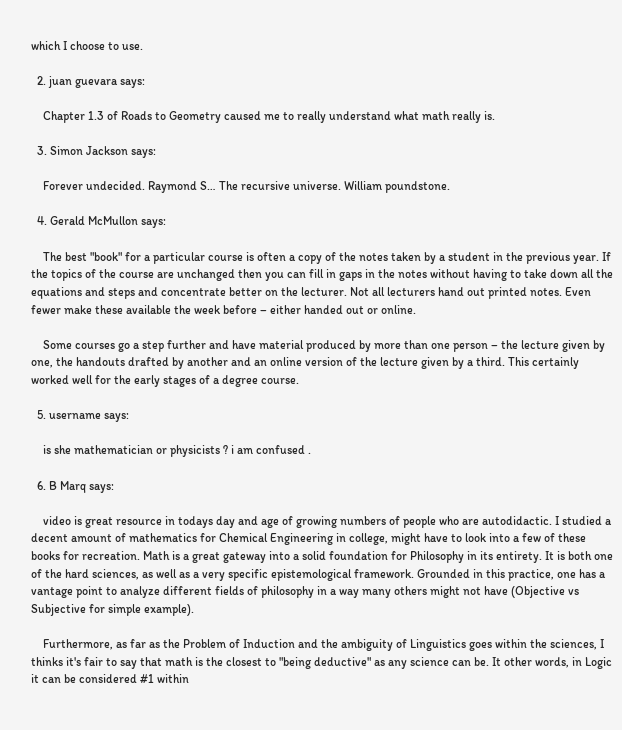which I choose to use.

  2. juan guevara says:

    Chapter 1.3 of Roads to Geometry caused me to really understand what math really is.

  3. Simon Jackson says:

    Forever undecided. Raymond S… The recursive universe. William poundstone.

  4. Gerald McMullon says:

    The best "book" for a particular course is often a copy of the notes taken by a student in the previous year. If the topics of the course are unchanged then you can fill in gaps in the notes without having to take down all the equations and steps and concentrate better on the lecturer. Not all lecturers hand out printed notes. Even fewer make these available the week before – either handed out or online.

    Some courses go a step further and have material produced by more than one person – the lecture given by one, the handouts drafted by another and an online version of the lecture given by a third. This certainly worked well for the early stages of a degree course.

  5. username says:

    is she mathematician or physicists ? i am confused .

  6. B Marq says:

    video is great resource in todays day and age of growing numbers of people who are autodidactic. I studied a decent amount of mathematics for Chemical Engineering in college, might have to look into a few of these books for recreation. Math is a great gateway into a solid foundation for Philosophy in its entirety. It is both one of the hard sciences, as well as a very specific epistemological framework. Grounded in this practice, one has a vantage point to analyze different fields of philosophy in a way many others might not have (Objective vs Subjective for simple example).

    Furthermore, as far as the Problem of Induction and the ambiguity of Linguistics goes within the sciences, I thinks it's fair to say that math is the closest to "being deductive" as any science can be. It other words, in Logic it can be considered #1 within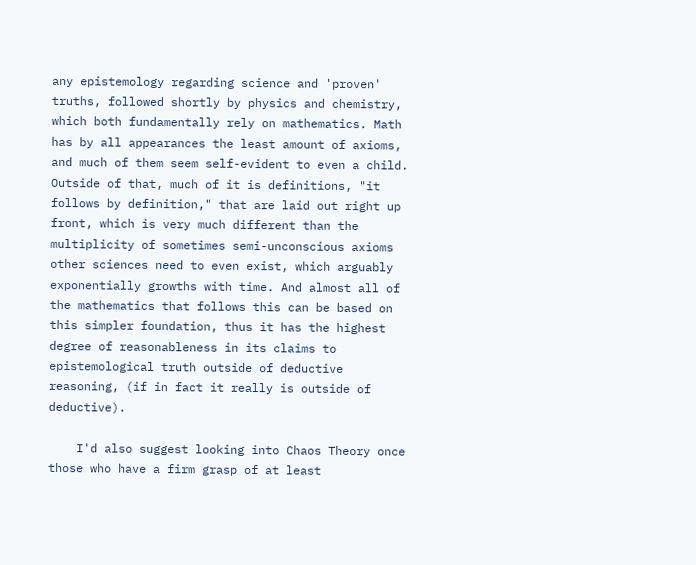any epistemology regarding science and 'proven' truths, followed shortly by physics and chemistry, which both fundamentally rely on mathematics. Math has by all appearances the least amount of axioms, and much of them seem self-evident to even a child. Outside of that, much of it is definitions, "it follows by definition," that are laid out right up front, which is very much different than the multiplicity of sometimes semi-unconscious axioms other sciences need to even exist, which arguably exponentially growths with time. And almost all of the mathematics that follows this can be based on this simpler foundation, thus it has the highest degree of reasonableness in its claims to epistemological truth outside of deductive reasoning, (if in fact it really is outside of deductive).

    I'd also suggest looking into Chaos Theory once those who have a firm grasp of at least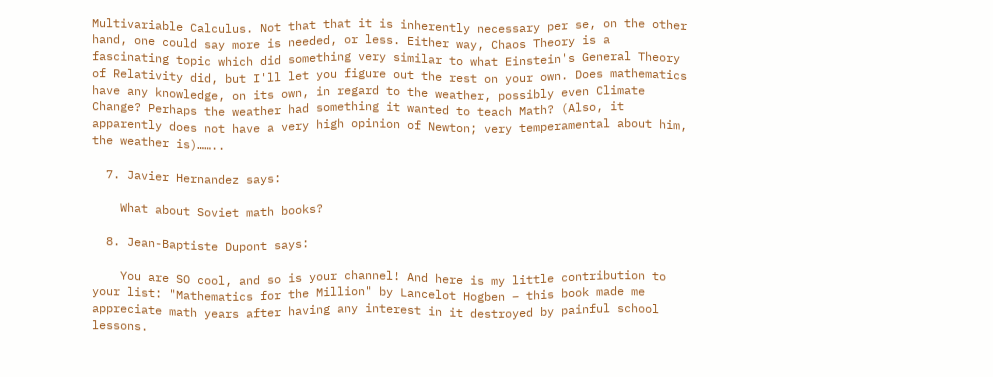Multivariable Calculus. Not that that it is inherently necessary per se, on the other hand, one could say more is needed, or less. Either way, Chaos Theory is a fascinating topic which did something very similar to what Einstein's General Theory of Relativity did, but I'll let you figure out the rest on your own. Does mathematics have any knowledge, on its own, in regard to the weather, possibly even Climate Change? Perhaps the weather had something it wanted to teach Math? (Also, it apparently does not have a very high opinion of Newton; very temperamental about him, the weather is)……..

  7. Javier Hernandez says:

    What about Soviet math books?

  8. Jean-Baptiste Dupont says:

    You are SO cool, and so is your channel! And here is my little contribution to your list: "Mathematics for the Million" by Lancelot Hogben – this book made me appreciate math years after having any interest in it destroyed by painful school lessons.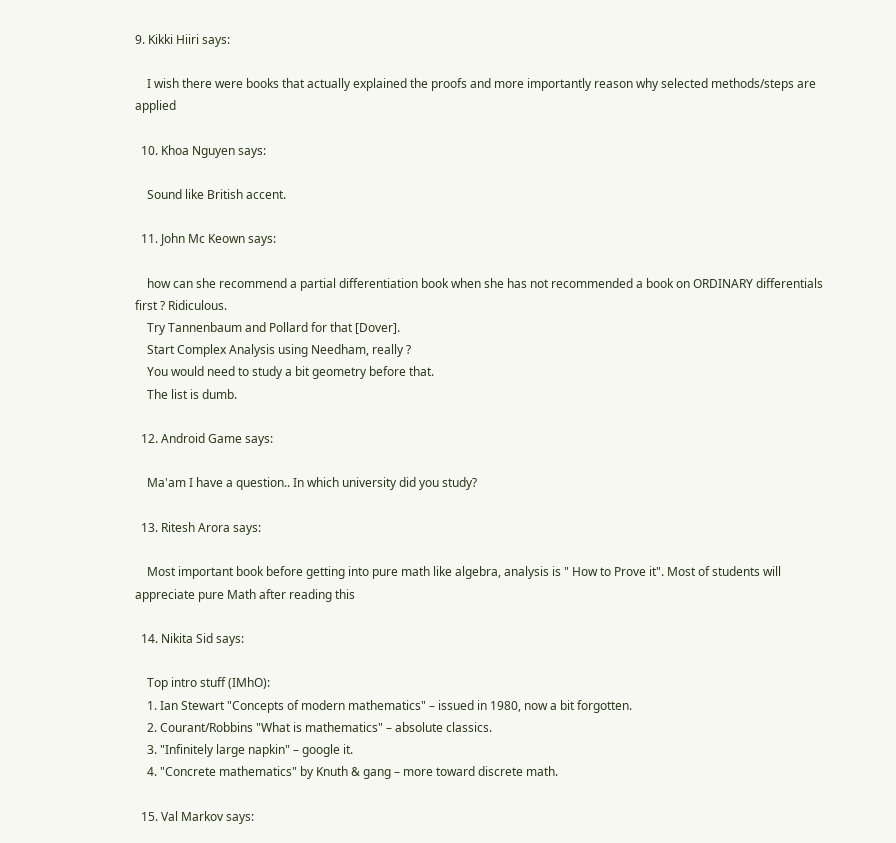9. Kikki Hiiri says:

    I wish there were books that actually explained the proofs and more importantly reason why selected methods/steps are applied

  10. Khoa Nguyen says:

    Sound like British accent.

  11. John Mc Keown says:

    how can she recommend a partial differentiation book when she has not recommended a book on ORDINARY differentials first ? Ridiculous.
    Try Tannenbaum and Pollard for that [Dover].
    Start Complex Analysis using Needham, really ?
    You would need to study a bit geometry before that.
    The list is dumb.

  12. Android Game says:

    Ma'am I have a question.. In which university did you study?

  13. Ritesh Arora says:

    Most important book before getting into pure math like algebra, analysis is " How to Prove it". Most of students will appreciate pure Math after reading this

  14. Nikita Sid says:

    Top intro stuff (IMhO):
    1. Ian Stewart "Concepts of modern mathematics" – issued in 1980, now a bit forgotten.
    2. Courant/Robbins "What is mathematics" – absolute classics.
    3. "Infinitely large napkin" – google it.
    4. "Concrete mathematics" by Knuth & gang – more toward discrete math.

  15. Val Markov says: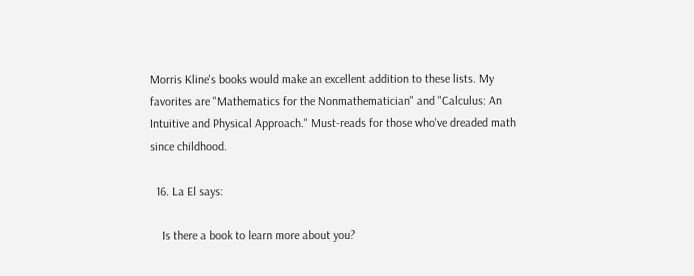Morris Kline's books would make an excellent addition to these lists. My favorites are "Mathematics for the Nonmathematician" and "Calculus: An Intuitive and Physical Approach." Must-reads for those who've dreaded math since childhood.

  16. La El says:

    Is there a book to learn more about you?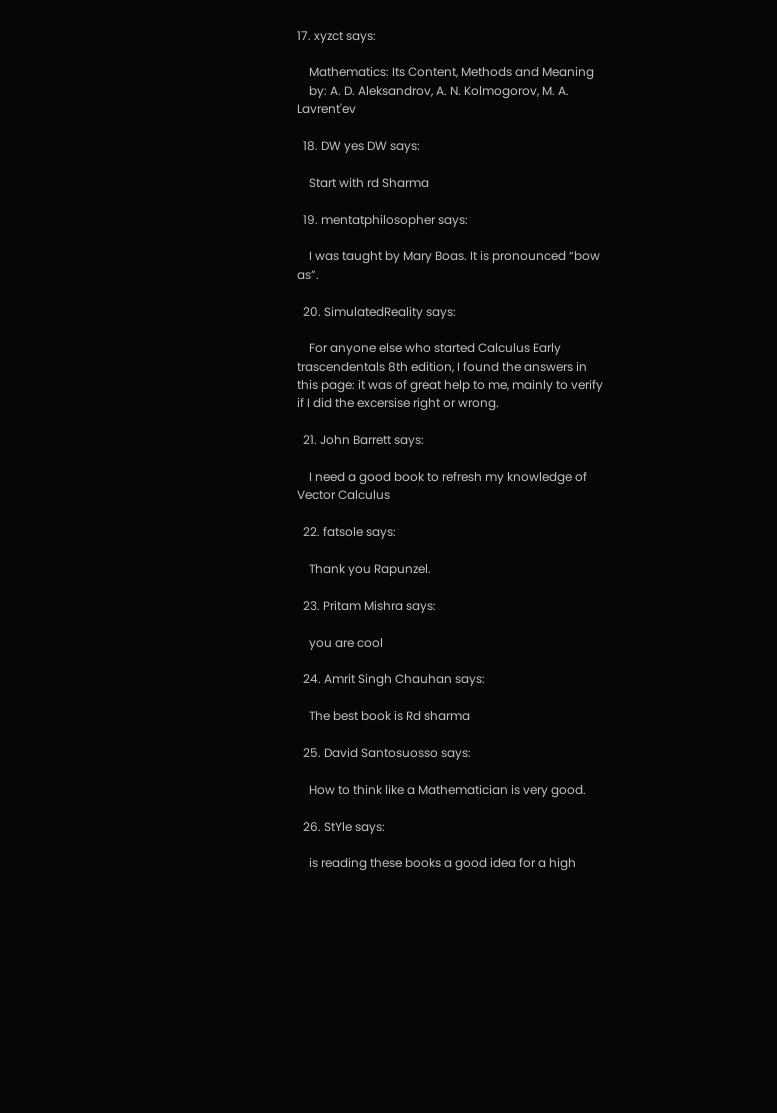17. xyzct says:

    Mathematics: Its Content, Methods and Meaning
    by: A. D. Aleksandrov, A. N. Kolmogorov, M. A. Lavrent'ev

  18. DW yes DW says:

    Start with rd Sharma

  19. mentatphilosopher says:

    I was taught by Mary Boas. It is pronounced “bow as”.

  20. SimulatedReality says:

    For anyone else who started Calculus Early trascendentals 8th edition, I found the answers in this page: it was of great help to me, mainly to verify if I did the excersise right or wrong.

  21. John Barrett says:

    I need a good book to refresh my knowledge of Vector Calculus

  22. fatsole says:

    Thank you Rapunzel.

  23. Pritam Mishra says:

    you are cool

  24. Amrit Singh Chauhan says:

    The best book is Rd sharma

  25. David Santosuosso says:

    How to think like a Mathematician is very good.

  26. StYle says:

    is reading these books a good idea for a high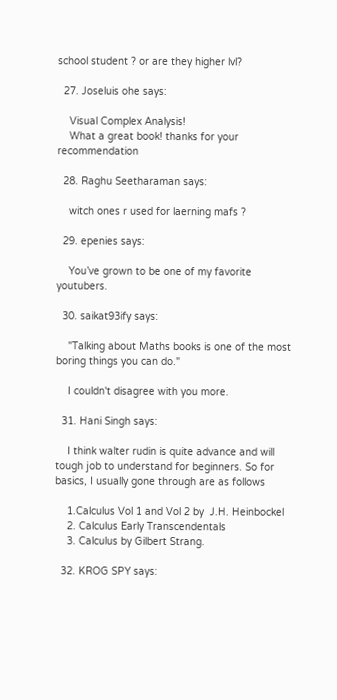school student ? or are they higher lvl?

  27. Joseluis ohe says:

    Visual Complex Analysis!
    What a great book! thanks for your recommendation

  28. Raghu Seetharaman says:

    witch ones r used for laerning mafs ?

  29. epenies says:

    You’ve grown to be one of my favorite youtubers.

  30. saikat93ify says:

    "Talking about Maths books is one of the most boring things you can do."

    I couldn't disagree with you more.

  31. Hani Singh says:

    I think walter rudin is quite advance and will tough job to understand for beginners. So for basics, I usually gone through are as follows

    1.Calculus Vol 1 and Vol 2 by  J.H. Heinbockel
    2. Calculus Early Transcendentals
    3. Calculus by Gilbert Strang.

  32. KROG SPY says: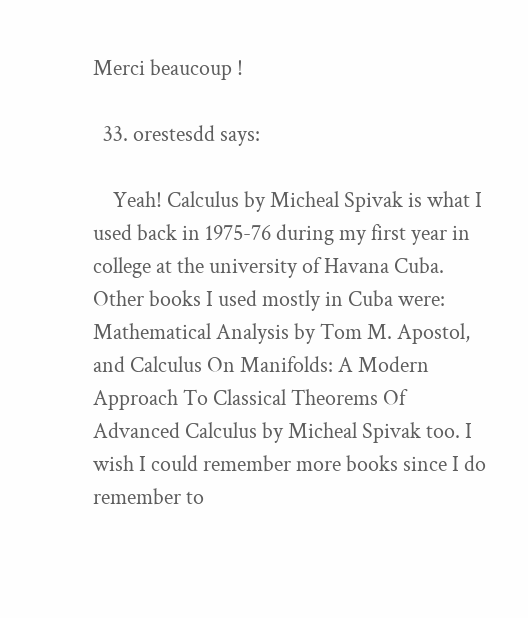Merci beaucoup !

  33. orestesdd says:

    Yeah! Calculus by Micheal Spivak is what I used back in 1975-76 during my first year in college at the university of Havana Cuba. Other books I used mostly in Cuba were: Mathematical Analysis by Tom M. Apostol, and Calculus On Manifolds: A Modern Approach To Classical Theorems Of Advanced Calculus by Micheal Spivak too. I wish I could remember more books since I do remember to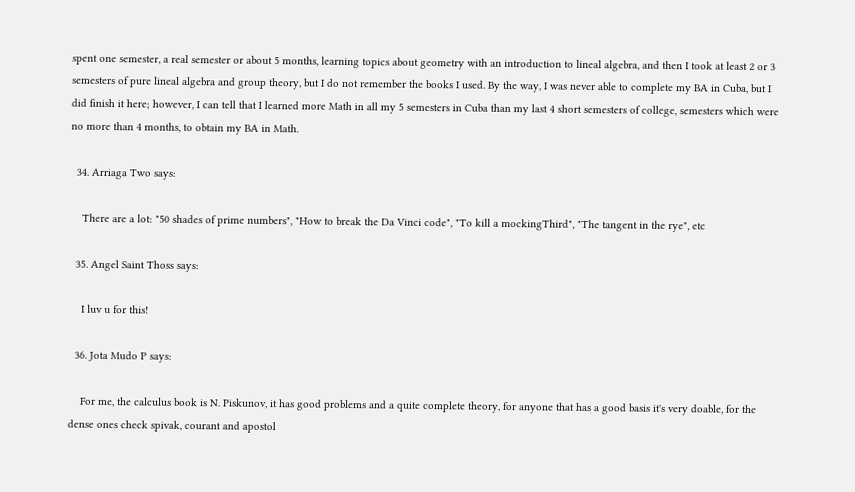spent one semester, a real semester or about 5 months, learning topics about geometry with an introduction to lineal algebra, and then I took at least 2 or 3 semesters of pure lineal algebra and group theory, but I do not remember the books I used. By the way, I was never able to complete my BA in Cuba, but I did finish it here; however, I can tell that I learned more Math in all my 5 semesters in Cuba than my last 4 short semesters of college, semesters which were no more than 4 months, to obtain my BA in Math.

  34. Arriaga Two says:

    There are a lot: "50 shades of prime numbers", "How to break the Da Vinci code", "To kill a mockingThird", "The tangent in the rye", etc

  35. Angel Saint Thoss says:

    I luv u for this!

  36. Jota Mudo P says:

    For me, the calculus book is N. Piskunov, it has good problems and a quite complete theory, for anyone that has a good basis it's very doable, for the dense ones check spivak, courant and apostol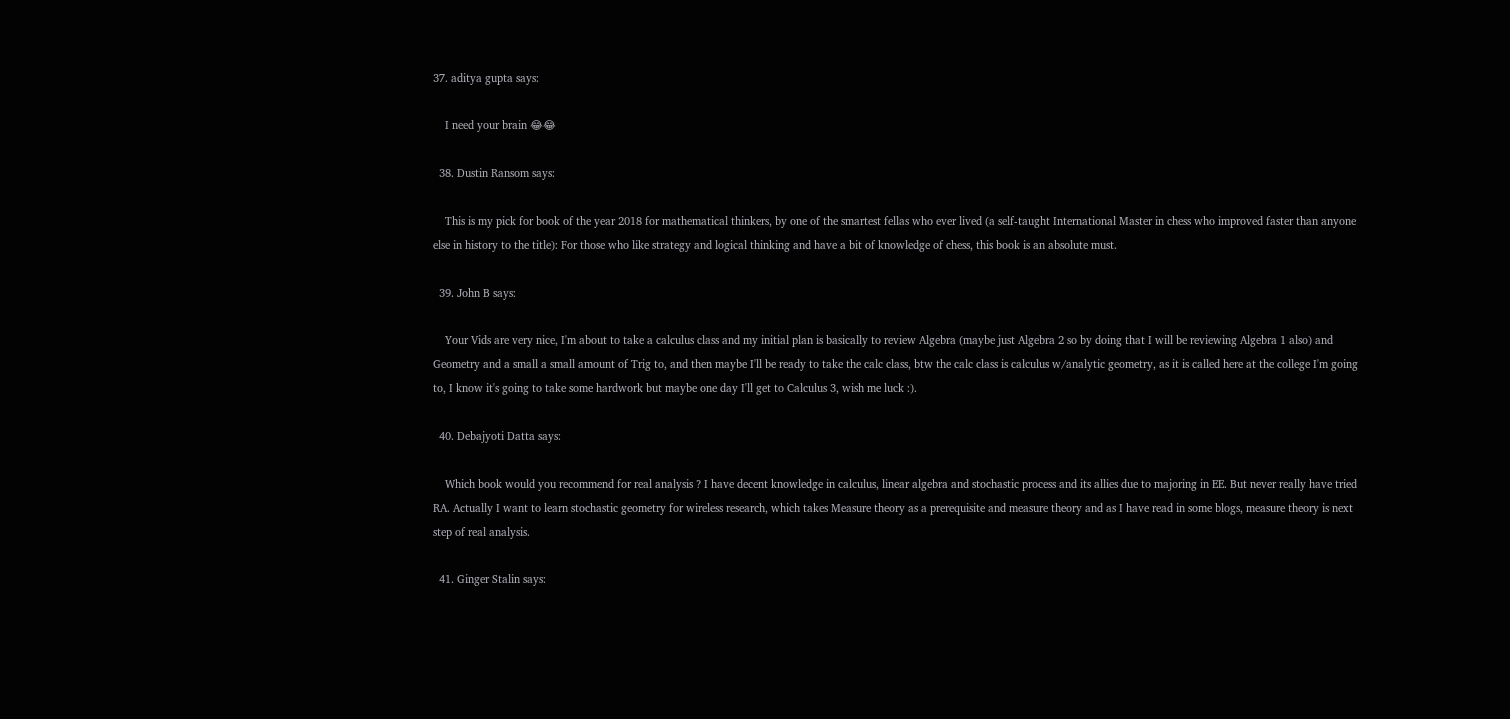37. aditya gupta says:

    I need your brain 😂😂

  38. Dustin Ransom says:

    This is my pick for book of the year 2018 for mathematical thinkers, by one of the smartest fellas who ever lived (a self-taught International Master in chess who improved faster than anyone else in history to the title): For those who like strategy and logical thinking and have a bit of knowledge of chess, this book is an absolute must.

  39. John B says:

    Your Vids are very nice, I'm about to take a calculus class and my initial plan is basically to review Algebra (maybe just Algebra 2 so by doing that I will be reviewing Algebra 1 also) and Geometry and a small a small amount of Trig to, and then maybe I'll be ready to take the calc class, btw the calc class is calculus w/analytic geometry, as it is called here at the college I'm going to, I know it's going to take some hardwork but maybe one day I'll get to Calculus 3, wish me luck :).

  40. Debajyoti Datta says:

    Which book would you recommend for real analysis ? I have decent knowledge in calculus, linear algebra and stochastic process and its allies due to majoring in EE. But never really have tried RA. Actually I want to learn stochastic geometry for wireless research, which takes Measure theory as a prerequisite and measure theory and as I have read in some blogs, measure theory is next step of real analysis.

  41. Ginger Stalin says: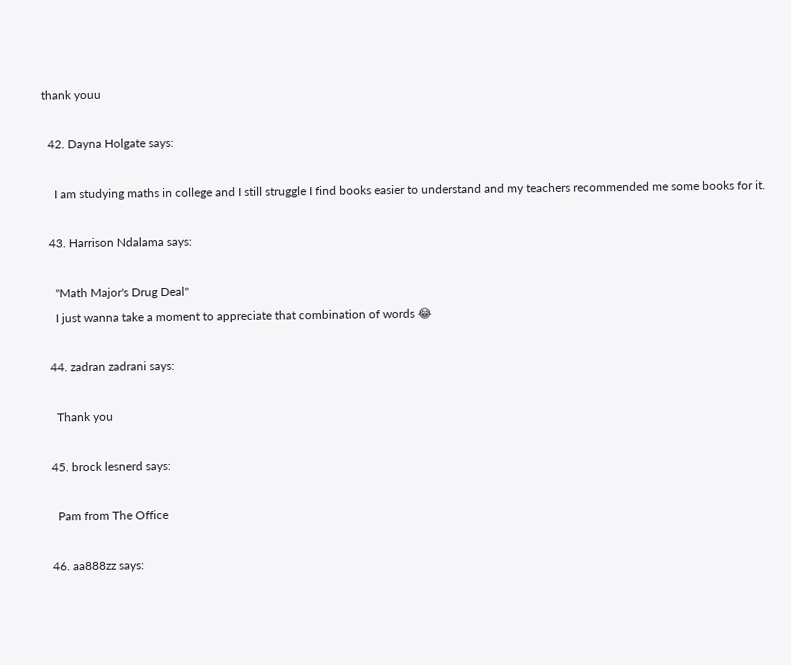thank youu

  42. Dayna Holgate says:

    I am studying maths in college and I still struggle I find books easier to understand and my teachers recommended me some books for it.

  43. Harrison Ndalama says:

    "Math Major's Drug Deal"
    I just wanna take a moment to appreciate that combination of words 😂

  44. zadran zadrani says:

    Thank you

  45. brock lesnerd says:

    Pam from The Office

  46. aa888zz says: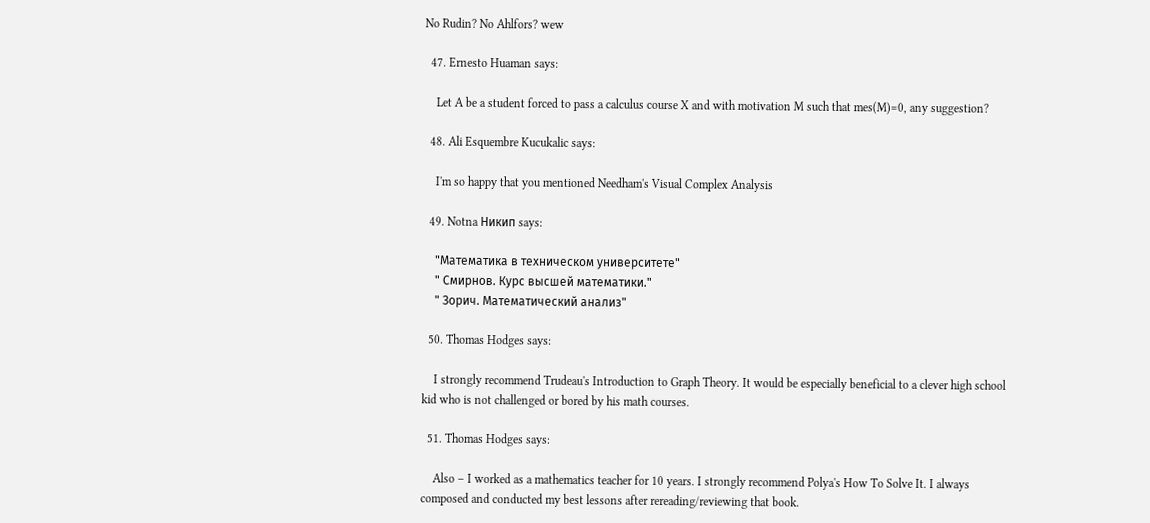No Rudin? No Ahlfors? wew

  47. Ernesto Huaman says:

    Let A be a student forced to pass a calculus course X and with motivation M such that mes(M)=0, any suggestion?

  48. Ali Esquembre Kucukalic says:

    I'm so happy that you mentioned Needham's Visual Complex Analysis

  49. Notna Никип says:

    "Математика в техническом университете"
    " Смирнов. Курс высшей математики."
    " Зорич. Математический анализ"

  50. Thomas Hodges says:

    I strongly recommend Trudeau's Introduction to Graph Theory. It would be especially beneficial to a clever high school kid who is not challenged or bored by his math courses.

  51. Thomas Hodges says:

    Also – I worked as a mathematics teacher for 10 years. I strongly recommend Polya's How To Solve It. I always composed and conducted my best lessons after rereading/reviewing that book.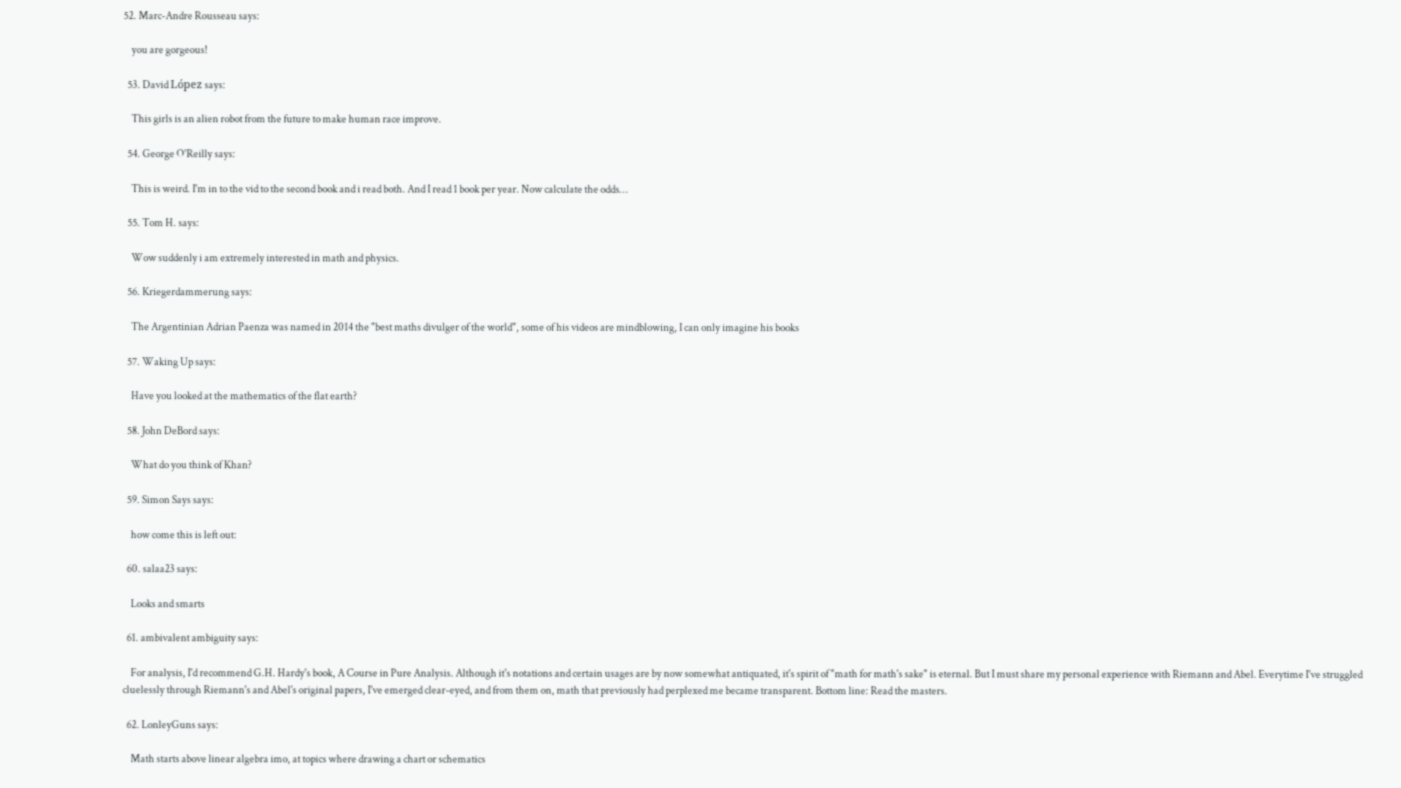52. Marc-Andre Rousseau says:

    you are gorgeous!

  53. David López says:

    This girls is an alien robot from the future to make human race improve.

  54. George O'Reilly says:

    This is weird. I'm in to the vid to the second book and i read both. And I read 1 book per year. Now calculate the odds…

  55. Tom H. says:

    Wow suddenly i am extremely interested in math and physics.

  56. Kriegerdammerung says:

    The Argentinian Adrian Paenza was named in 2014 the "best maths divulger of the world", some of his videos are mindblowing, I can only imagine his books

  57. Waking Up says:

    Have you looked at the mathematics of the flat earth?

  58. John DeBord says:

    What do you think of Khan?

  59. Simon Says says:

    how come this is left out:

  60. salaa23 says:

    Looks and smarts

  61. ambivalent ambiguity says:

    For analysis, I'd recommend G.H. Hardy's book, A Course in Pure Analysis. Although it's notations and certain usages are by now somewhat antiquated, it's spirit of "math for math's sake" is eternal. But I must share my personal experience with Riemann and Abel. Everytime I've struggled cluelessly through Riemann's and Abel's original papers, I've emerged clear-eyed, and from them on, math that previously had perplexed me became transparent. Bottom line: Read the masters.

  62. LonleyGuns says:

    Math starts above linear algebra imo, at topics where drawing a chart or schematics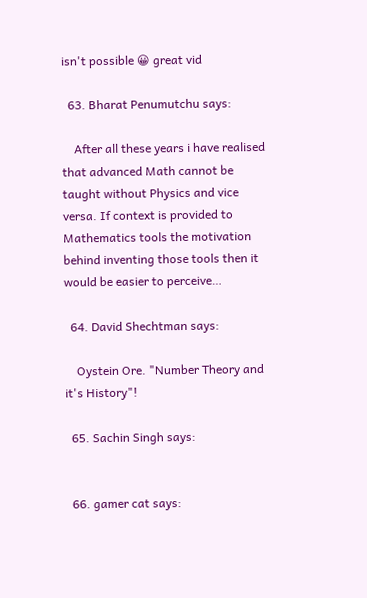isn't possible 😀 great vid

  63. Bharat Penumutchu says:

    After all these years i have realised that advanced Math cannot be taught without Physics and vice versa. If context is provided to Mathematics tools the motivation behind inventing those tools then it would be easier to perceive…

  64. David Shechtman says:

    Oystein Ore. "Number Theory and it's History"!

  65. Sachin Singh says:


  66. gamer cat says: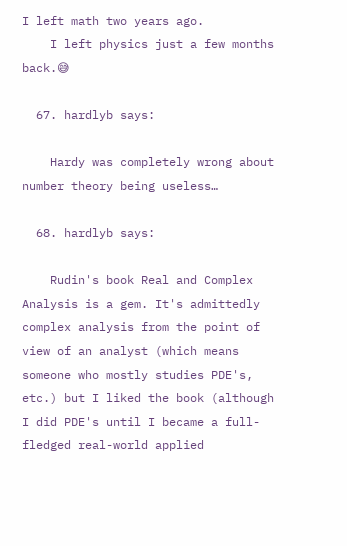I left math two years ago.
    I left physics just a few months back.😅

  67. hardlyb says:

    Hardy was completely wrong about number theory being useless…

  68. hardlyb says:

    Rudin's book Real and Complex Analysis is a gem. It's admittedly complex analysis from the point of view of an analyst (which means someone who mostly studies PDE's, etc.) but I liked the book (although I did PDE's until I became a full-fledged real-world applied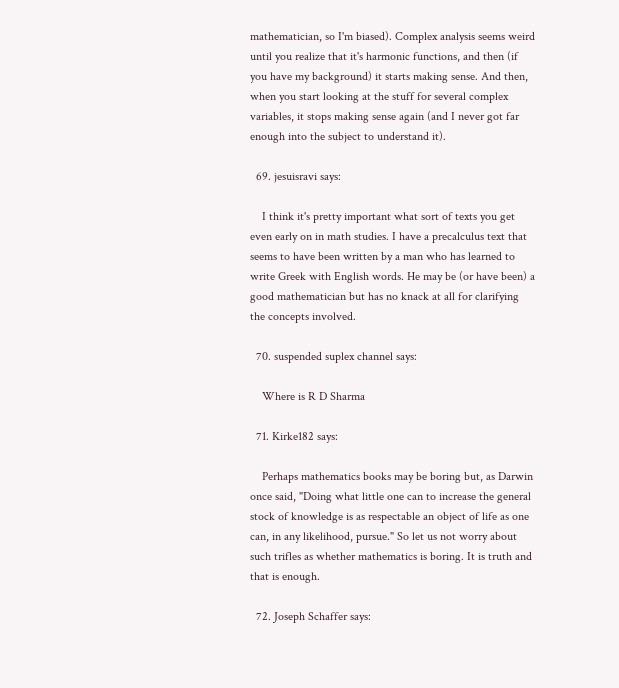mathematician, so I'm biased). Complex analysis seems weird until you realize that it's harmonic functions, and then (if you have my background) it starts making sense. And then, when you start looking at the stuff for several complex variables, it stops making sense again (and I never got far enough into the subject to understand it).

  69. jesuisravi says:

    I think it's pretty important what sort of texts you get even early on in math studies. I have a precalculus text that seems to have been written by a man who has learned to write Greek with English words. He may be (or have been) a good mathematician but has no knack at all for clarifying the concepts involved.

  70. suspended suplex channel says:

    Where is R D Sharma

  71. Kirke182 says:

    Perhaps mathematics books may be boring but, as Darwin once said, "Doing what little one can to increase the general stock of knowledge is as respectable an object of life as one can, in any likelihood, pursue." So let us not worry about such trifles as whether mathematics is boring. It is truth and that is enough.

  72. Joseph Schaffer says: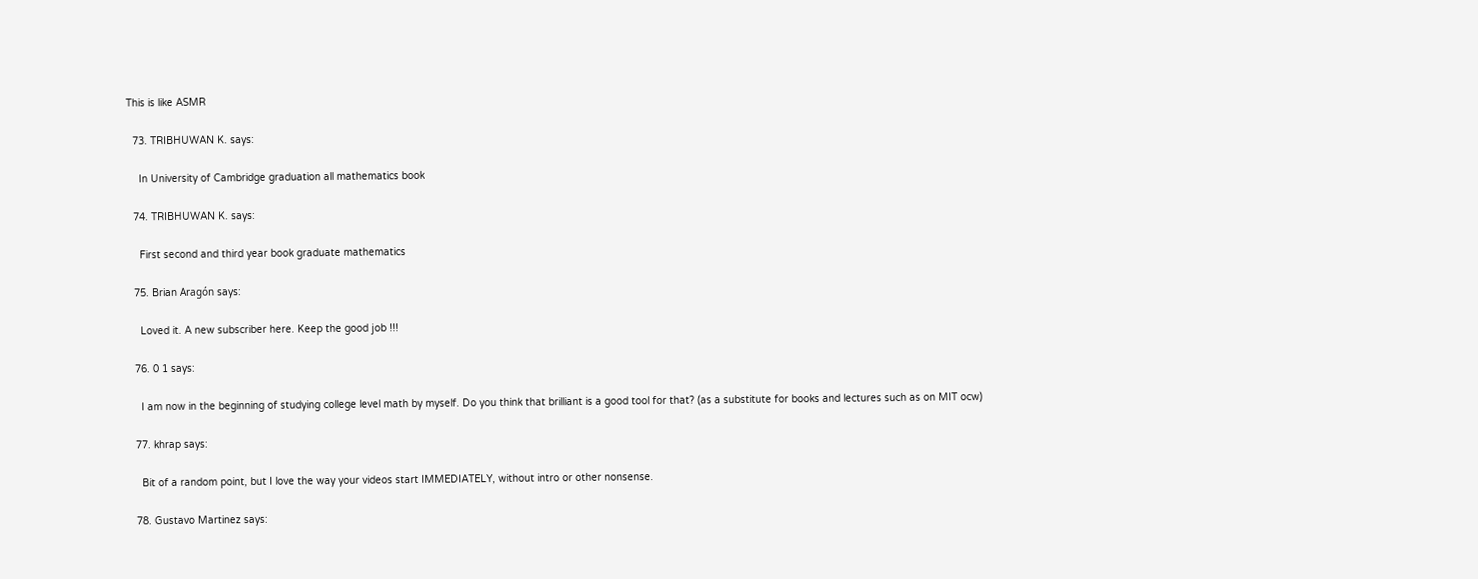This is like ASMR

  73. TRIBHUWAN K. says:

    In University of Cambridge graduation all mathematics book

  74. TRIBHUWAN K. says:

    First second and third year book graduate mathematics

  75. Brian Aragón says:

    Loved it. A new subscriber here. Keep the good job !!!

  76. 0 1 says:

    I am now in the beginning of studying college level math by myself. Do you think that brilliant is a good tool for that? (as a substitute for books and lectures such as on MIT ocw)

  77. khrap says:

    Bit of a random point, but I love the way your videos start IMMEDIATELY, without intro or other nonsense.

  78. Gustavo Martinez says: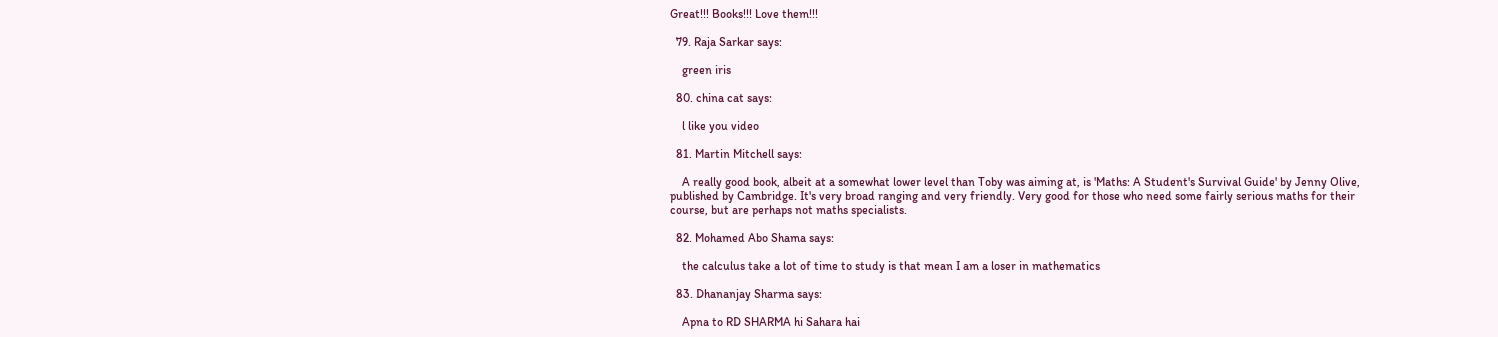Great!!! Books!!! Love them!!!

  79. Raja Sarkar says:

    green iris

  80. china cat says:

    l like you video

  81. Martin Mitchell says:

    A really good book, albeit at a somewhat lower level than Toby was aiming at, is 'Maths: A Student's Survival Guide' by Jenny Olive, published by Cambridge. It's very broad ranging and very friendly. Very good for those who need some fairly serious maths for their course, but are perhaps not maths specialists.

  82. Mohamed Abo Shama says:

    the calculus take a lot of time to study is that mean I am a loser in mathematics

  83. Dhananjay Sharma says:

    Apna to RD SHARMA hi Sahara hai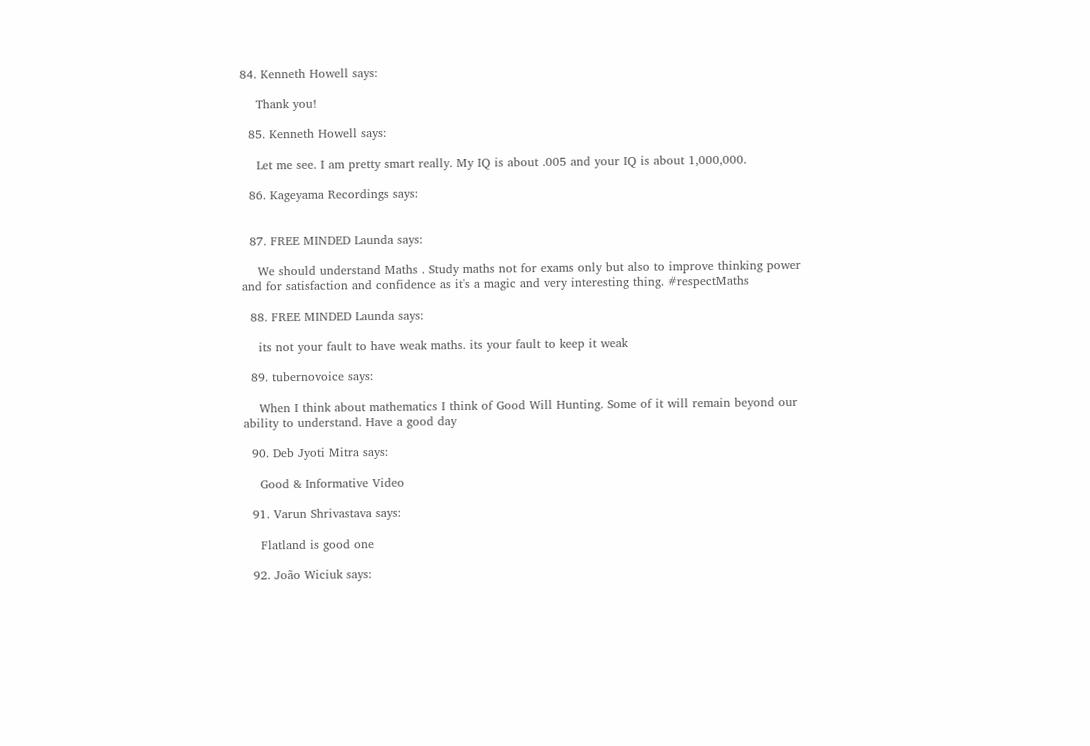84. Kenneth Howell says:

    Thank you!

  85. Kenneth Howell says:

    Let me see. I am pretty smart really. My IQ is about .005 and your IQ is about 1,000,000.

  86. Kageyama Recordings says:


  87. FREE MINDED Launda says:

    We should understand Maths . Study maths not for exams only but also to improve thinking power  and for satisfaction and confidence as it's a magic and very interesting thing. #respectMaths

  88. FREE MINDED Launda says:

    its not your fault to have weak maths. its your fault to keep it weak

  89. tubernovoice says:

    When I think about mathematics I think of Good Will Hunting. Some of it will remain beyond our ability to understand. Have a good day

  90. Deb Jyoti Mitra says:

    Good & Informative Video

  91. Varun Shrivastava says:

    Flatland is good one

  92. João Wiciuk says: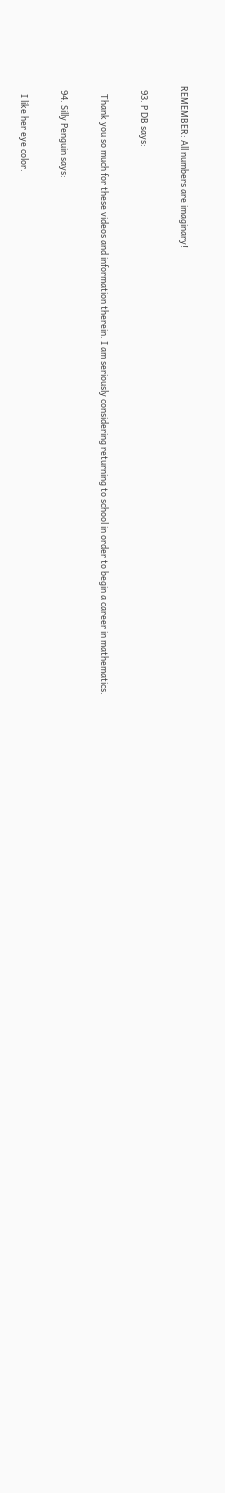REMEMBER: All numbers are imaginary!

  93. P DB says:

    Thank you so much for these videos and information therein. I am seriously considering returning to school in order to begin a career in mathematics.

  94. Silly Penguin says:

    I like her eye color.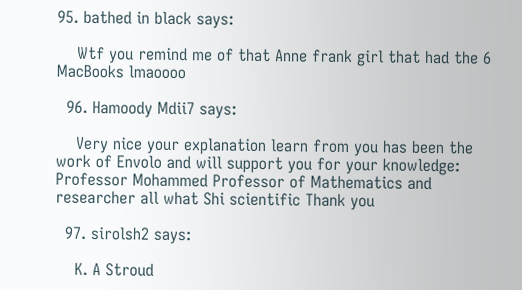95. bathed in black says:

    Wtf you remind me of that Anne frank girl that had the 6 MacBooks lmaoooo

  96. Hamoody Mdii7 says:

    Very nice your explanation learn from you has been the work of Envolo and will support you for your knowledge: Professor Mohammed Professor of Mathematics and researcher all what Shi scientific Thank you

  97. sirolsh2 says:

    K. A Stroud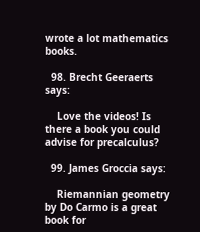wrote a lot mathematics books.

  98. Brecht Geeraerts says:

    Love the videos! Is there a book you could advise for precalculus?

  99. James Groccia says:

    Riemannian geometry by Do Carmo is a great book for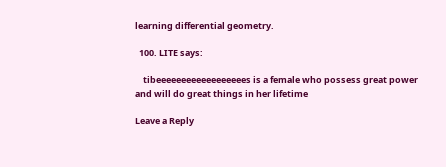learning differential geometry.

  100. LITE says:

    tibeeeeeeeeeeeeeeeeees is a female who possess great power and will do great things in her lifetime

Leave a Reply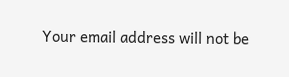Your email address will not be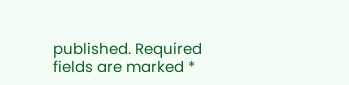published. Required fields are marked *